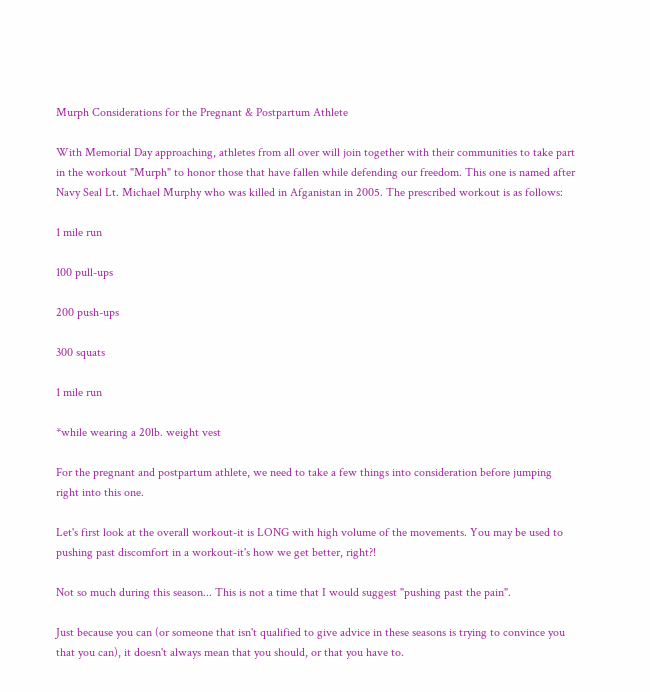Murph Considerations for the Pregnant & Postpartum Athlete

With Memorial Day approaching, athletes from all over will join together with their communities to take part in the workout "Murph" to honor those that have fallen while defending our freedom. This one is named after Navy Seal Lt. Michael Murphy who was killed in Afganistan in 2005. The prescribed workout is as follows:

1 mile run

100 pull-ups

200 push-ups

300 squats

1 mile run

*while wearing a 20lb. weight vest

For the pregnant and postpartum athlete, we need to take a few things into consideration before jumping right into this one.

Let's first look at the overall workout-it is LONG with high volume of the movements. You may be used to pushing past discomfort in a workout-it's how we get better, right?!

Not so much during this season... This is not a time that I would suggest "pushing past the pain".

Just because you can (or someone that isn't qualified to give advice in these seasons is trying to convince you that you can), it doesn't always mean that you should, or that you have to.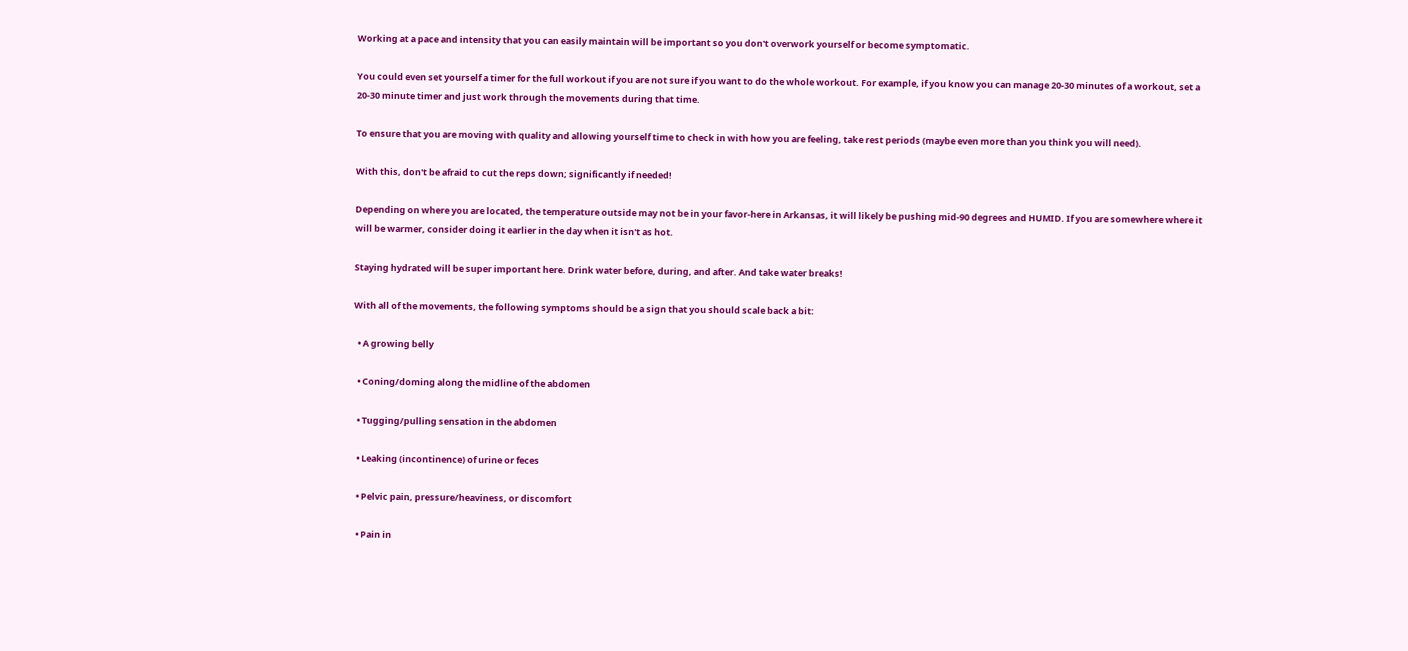Working at a pace and intensity that you can easily maintain will be important so you don't overwork yourself or become symptomatic.

You could even set yourself a timer for the full workout if you are not sure if you want to do the whole workout. For example, if you know you can manage 20-30 minutes of a workout, set a 20-30 minute timer and just work through the movements during that time.

To ensure that you are moving with quality and allowing yourself time to check in with how you are feeling, take rest periods (maybe even more than you think you will need).

With this, don't be afraid to cut the reps down; significantly if needed!

Depending on where you are located, the temperature outside may not be in your favor-here in Arkansas, it will likely be pushing mid-90 degrees and HUMID. If you are somewhere where it will be warmer, consider doing it earlier in the day when it isn't as hot.

Staying hydrated will be super important here. Drink water before, during, and after. And take water breaks!

With all of the movements, the following symptoms should be a sign that you should scale back a bit:

  • A growing belly

  • Coning/doming along the midline of the abdomen

  • Tugging/pulling sensation in the abdomen

  • Leaking (incontinence) of urine or feces

  • Pelvic pain, pressure/heaviness, or discomfort

  • Pain in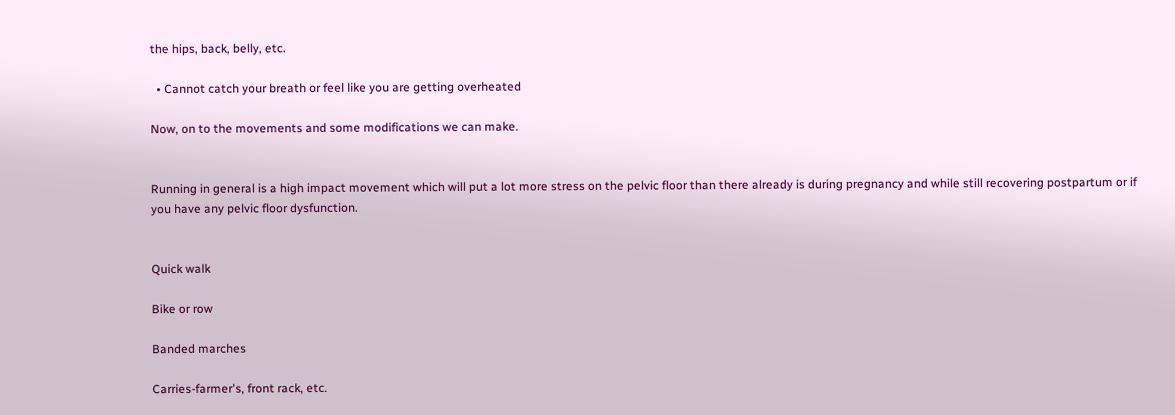the hips, back, belly, etc.

  • Cannot catch your breath or feel like you are getting overheated

Now, on to the movements and some modifications we can make.


Running in general is a high impact movement which will put a lot more stress on the pelvic floor than there already is during pregnancy and while still recovering postpartum or if you have any pelvic floor dysfunction.


Quick walk

Bike or row

Banded marches

Carries-farmer's, front rack, etc.